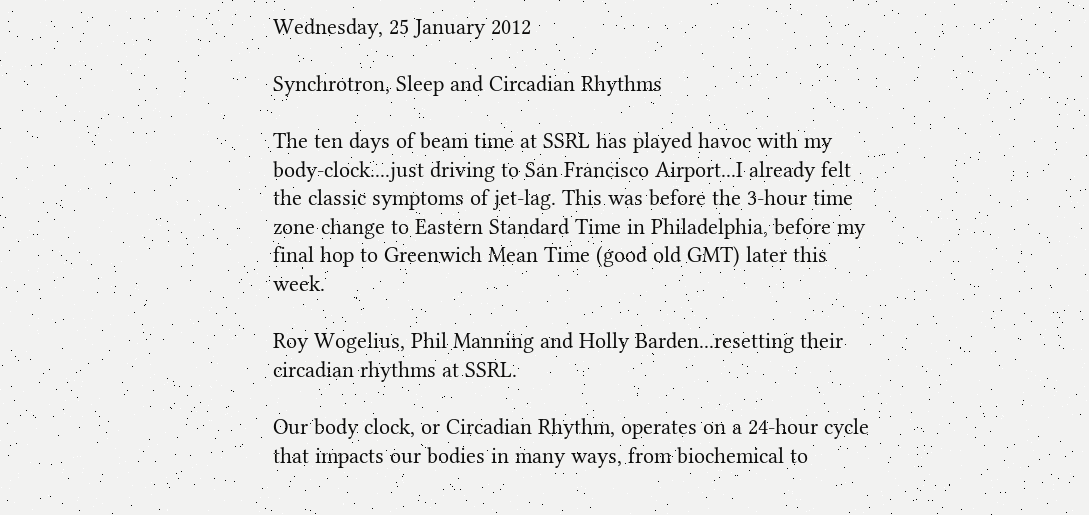Wednesday, 25 January 2012

Synchrotron, Sleep and Circadian Rhythms

The ten days of beam time at SSRL has played havoc with my body-clock....just driving to San Francisco Airport...I already felt the classic symptoms of jet-lag. This was before the 3-hour time zone change to Eastern Standard Time in Philadelphia, before my final hop to Greenwich Mean Time (good old GMT) later this week.

Roy Wogelius, Phil Manning and Holly Barden...resetting their circadian rhythms at SSRL.

Our body clock, or Circadian Rhythm, operates on a 24-hour cycle that impacts our bodies in many ways, from biochemical to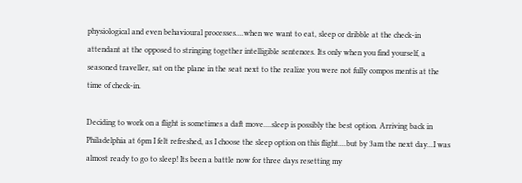physiological and even behavioural processes....when we want to eat, sleep or dribble at the check-in attendant at the opposed to stringing together intelligible sentences. Its only when you find yourself, a seasoned traveller, sat on the plane in the seat next to the realize you were not fully compos mentis at the time of check-in.

Deciding to work on a flight is sometimes a daft move....sleep is possibly the best option. Arriving back in Philadelphia at 6pm I felt refreshed, as I choose the sleep option on this flight....but by 3am the next day...I was almost ready to go to sleep! Its been a battle now for three days resetting my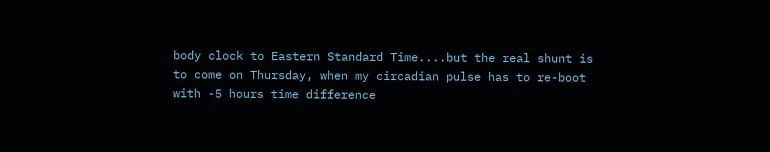body clock to Eastern Standard Time....but the real shunt is to come on Thursday, when my circadian pulse has to re-boot with -5 hours time difference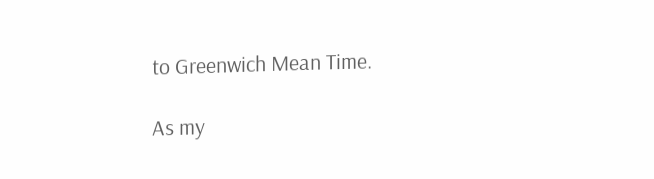to Greenwich Mean Time.

As my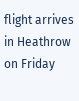flight arrives in Heathrow on Friday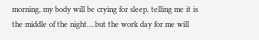morning, my body will be crying for sleep, telling me it is the middle of the night....but the work day for me will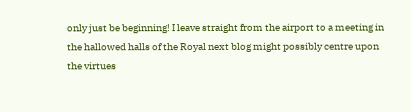only just be beginning! I leave straight from the airport to a meeting in the hallowed halls of the Royal next blog might possibly centre upon the virtues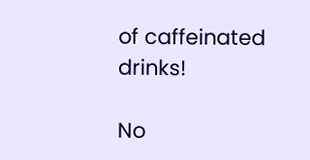of caffeinated drinks!

No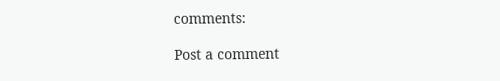comments:

Post a comment